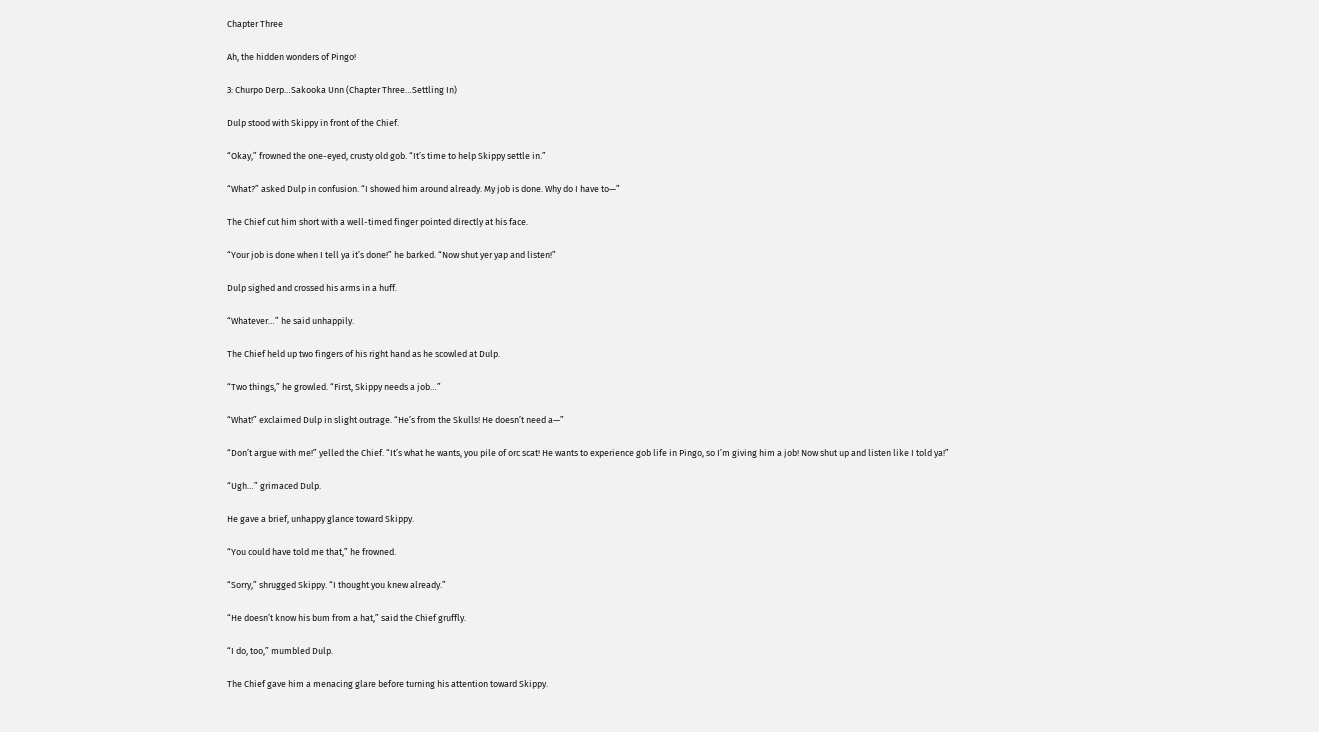Chapter Three

Ah, the hidden wonders of Pingo!

3: Churpo Derp…Sakooka Unn (Chapter Three…Settling In)

Dulp stood with Skippy in front of the Chief.

“Okay,” frowned the one-eyed, crusty old gob. “It’s time to help Skippy settle in.”

“What?” asked Dulp in confusion. “I showed him around already. My job is done. Why do I have to—”

The Chief cut him short with a well-timed finger pointed directly at his face.

“Your job is done when I tell ya it’s done!” he barked. “Now shut yer yap and listen!”

Dulp sighed and crossed his arms in a huff.

“Whatever…” he said unhappily.

The Chief held up two fingers of his right hand as he scowled at Dulp.

“Two things,” he growled. “First, Skippy needs a job…”

“What!” exclaimed Dulp in slight outrage. “He’s from the Skulls! He doesn’t need a—”

“Don’t argue with me!” yelled the Chief. “It’s what he wants, you pile of orc scat! He wants to experience gob life in Pingo, so I’m giving him a job! Now shut up and listen like I told ya!”

“Ugh…” grimaced Dulp.

He gave a brief, unhappy glance toward Skippy.

“You could have told me that,” he frowned.

“Sorry,” shrugged Skippy. “I thought you knew already.”

“He doesn’t know his bum from a hat,” said the Chief gruffly.

“I do, too,” mumbled Dulp.

The Chief gave him a menacing glare before turning his attention toward Skippy.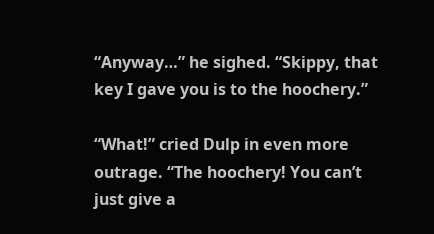“Anyway…” he sighed. “Skippy, that key I gave you is to the hoochery.”

“What!” cried Dulp in even more outrage. “The hoochery! You can’t just give a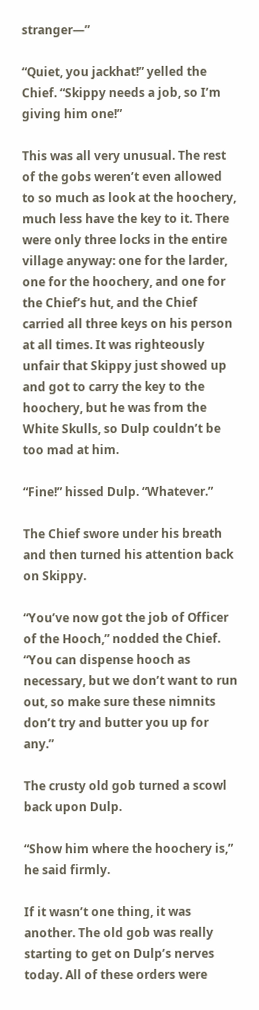stranger—”

“Quiet, you jackhat!” yelled the Chief. “Skippy needs a job, so I’m giving him one!”

This was all very unusual. The rest of the gobs weren’t even allowed to so much as look at the hoochery, much less have the key to it. There were only three locks in the entire village anyway: one for the larder, one for the hoochery, and one for the Chief’s hut, and the Chief carried all three keys on his person at all times. It was righteously unfair that Skippy just showed up and got to carry the key to the hoochery, but he was from the White Skulls, so Dulp couldn’t be too mad at him.

“Fine!” hissed Dulp. “Whatever.”

The Chief swore under his breath and then turned his attention back on Skippy.

“You’ve now got the job of Officer of the Hooch,” nodded the Chief. “You can dispense hooch as necessary, but we don’t want to run out, so make sure these nimnits don’t try and butter you up for any.”

The crusty old gob turned a scowl back upon Dulp.

“Show him where the hoochery is,” he said firmly.

If it wasn’t one thing, it was another. The old gob was really starting to get on Dulp’s nerves today. All of these orders were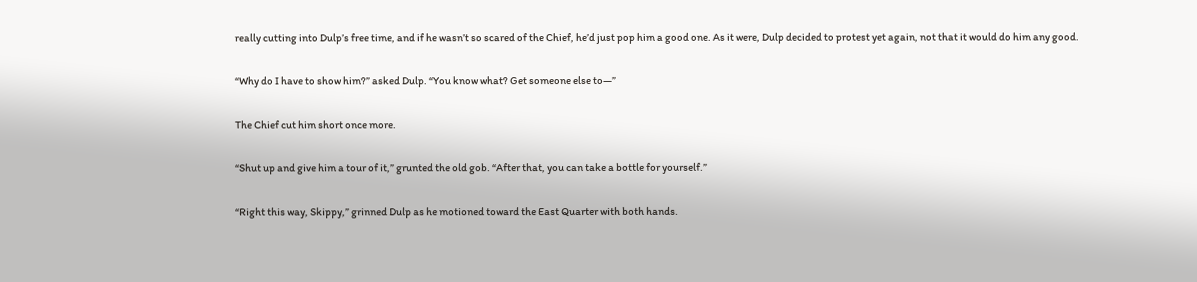really cutting into Dulp’s free time, and if he wasn’t so scared of the Chief, he’d just pop him a good one. As it were, Dulp decided to protest yet again, not that it would do him any good.

“Why do I have to show him?” asked Dulp. “You know what? Get someone else to—”

The Chief cut him short once more.

“Shut up and give him a tour of it,” grunted the old gob. “After that, you can take a bottle for yourself.”

“Right this way, Skippy,” grinned Dulp as he motioned toward the East Quarter with both hands.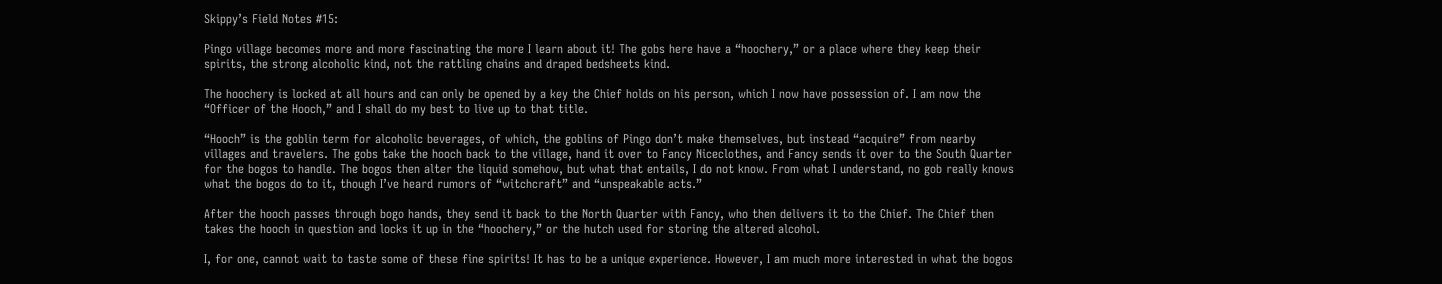Skippy’s Field Notes #15:

Pingo village becomes more and more fascinating the more I learn about it! The gobs here have a “hoochery,” or a place where they keep their spirits, the strong alcoholic kind, not the rattling chains and draped bedsheets kind.

The hoochery is locked at all hours and can only be opened by a key the Chief holds on his person, which I now have possession of. I am now the “Officer of the Hooch,” and I shall do my best to live up to that title.

“Hooch” is the goblin term for alcoholic beverages, of which, the goblins of Pingo don’t make themselves, but instead “acquire” from nearby villages and travelers. The gobs take the hooch back to the village, hand it over to Fancy Niceclothes, and Fancy sends it over to the South Quarter for the bogos to handle. The bogos then alter the liquid somehow, but what that entails, I do not know. From what I understand, no gob really knows what the bogos do to it, though I’ve heard rumors of “witchcraft” and “unspeakable acts.”

After the hooch passes through bogo hands, they send it back to the North Quarter with Fancy, who then delivers it to the Chief. The Chief then takes the hooch in question and locks it up in the “hoochery,” or the hutch used for storing the altered alcohol.

I, for one, cannot wait to taste some of these fine spirits! It has to be a unique experience. However, I am much more interested in what the bogos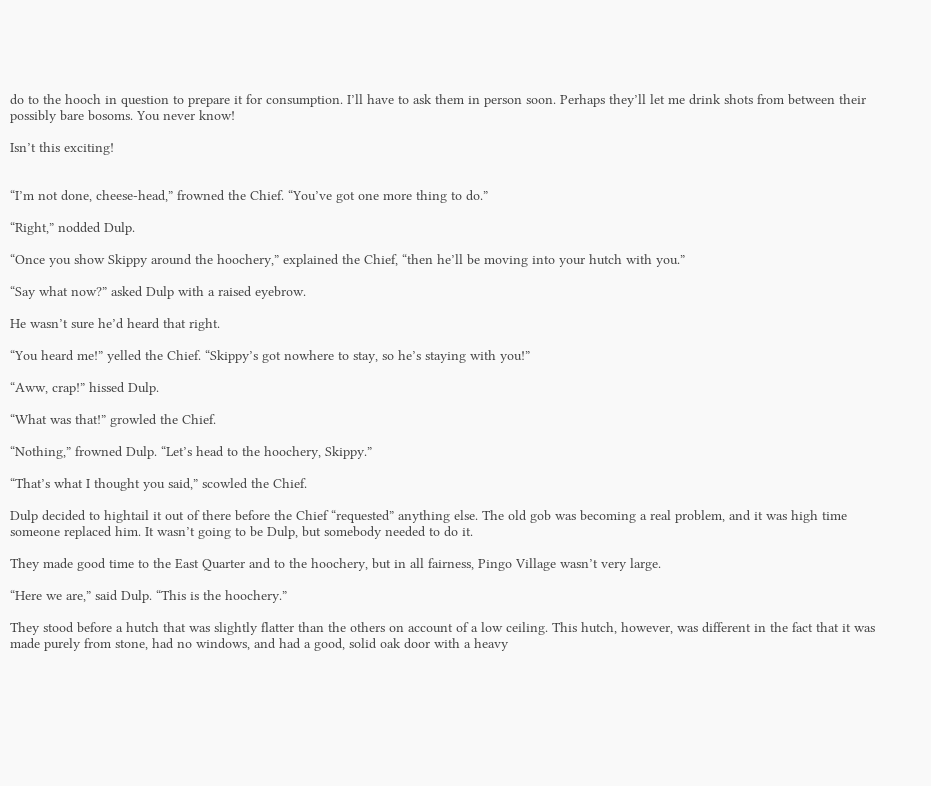do to the hooch in question to prepare it for consumption. I’ll have to ask them in person soon. Perhaps they’ll let me drink shots from between their possibly bare bosoms. You never know!

Isn’t this exciting!


“I’m not done, cheese-head,” frowned the Chief. “You’ve got one more thing to do.”

“Right,” nodded Dulp.

“Once you show Skippy around the hoochery,” explained the Chief, “then he’ll be moving into your hutch with you.”

“Say what now?” asked Dulp with a raised eyebrow.

He wasn’t sure he’d heard that right.

“You heard me!” yelled the Chief. “Skippy’s got nowhere to stay, so he’s staying with you!”

“Aww, crap!” hissed Dulp.

“What was that!” growled the Chief.

“Nothing,” frowned Dulp. “Let’s head to the hoochery, Skippy.”

“That’s what I thought you said,” scowled the Chief.

Dulp decided to hightail it out of there before the Chief “requested” anything else. The old gob was becoming a real problem, and it was high time someone replaced him. It wasn’t going to be Dulp, but somebody needed to do it.

They made good time to the East Quarter and to the hoochery, but in all fairness, Pingo Village wasn’t very large.

“Here we are,” said Dulp. “This is the hoochery.”

They stood before a hutch that was slightly flatter than the others on account of a low ceiling. This hutch, however, was different in the fact that it was made purely from stone, had no windows, and had a good, solid oak door with a heavy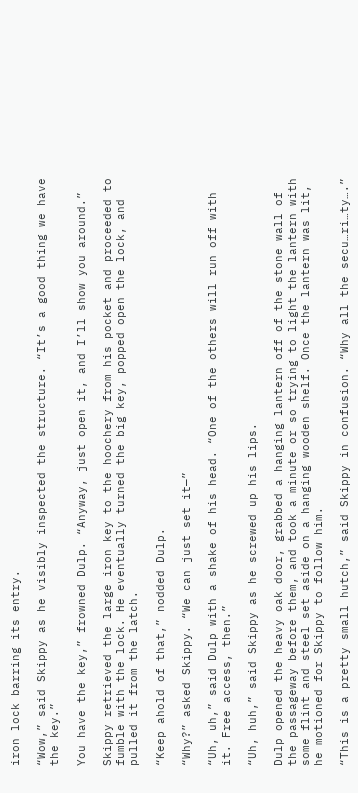iron lock barring its entry.

“Wow,” said Skippy as he visibly inspected the structure. “It’s a good thing we have the key.”

You have the key,” frowned Dulp. “Anyway, just open it, and I’ll show you around.”

Skippy retrieved the large iron key to the hoochery from his pocket and proceeded to fumble with the lock. He eventually turned the big key, popped open the lock, and pulled it from the latch.

“Keep ahold of that,” nodded Dulp.

“Why?” asked Skippy. “We can just set it—”

“Uh, uh,” said Dulp with a shake of his head. “One of the others will run off with it. Free access, then.”

“Uh, huh,” said Skippy as he screwed up his lips.

Dulp opened the heavy oak door, grabbed a hanging lantern off of the stone wall of the passageway before them, and took a minute or so trying to light the lantern with some flint and steel set aside on a hanging wooden shelf. Once the lantern was lit, he motioned for Skippy to follow him.

“This is a pretty small hutch,” said Skippy in confusion. “Why all the secu…ri…ty….”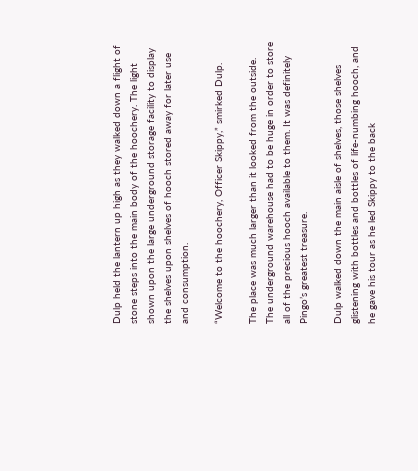Dulp held the lantern up high as they walked down a flight of stone steps into the main body of the hoochery. The light shown upon the large underground storage facility to display the shelves upon shelves of hooch stored away for later use and consumption.

“Welcome to the hoochery, Officer Skippy,” smirked Dulp.

The place was much larger than it looked from the outside. The underground warehouse had to be huge in order to store all of the precious hooch available to them. It was definitely Pingo’s greatest treasure.

Dulp walked down the main aisle of shelves, those shelves glistening with bottles and bottles of life-numbing hooch, and he gave his tour as he led Skippy to the back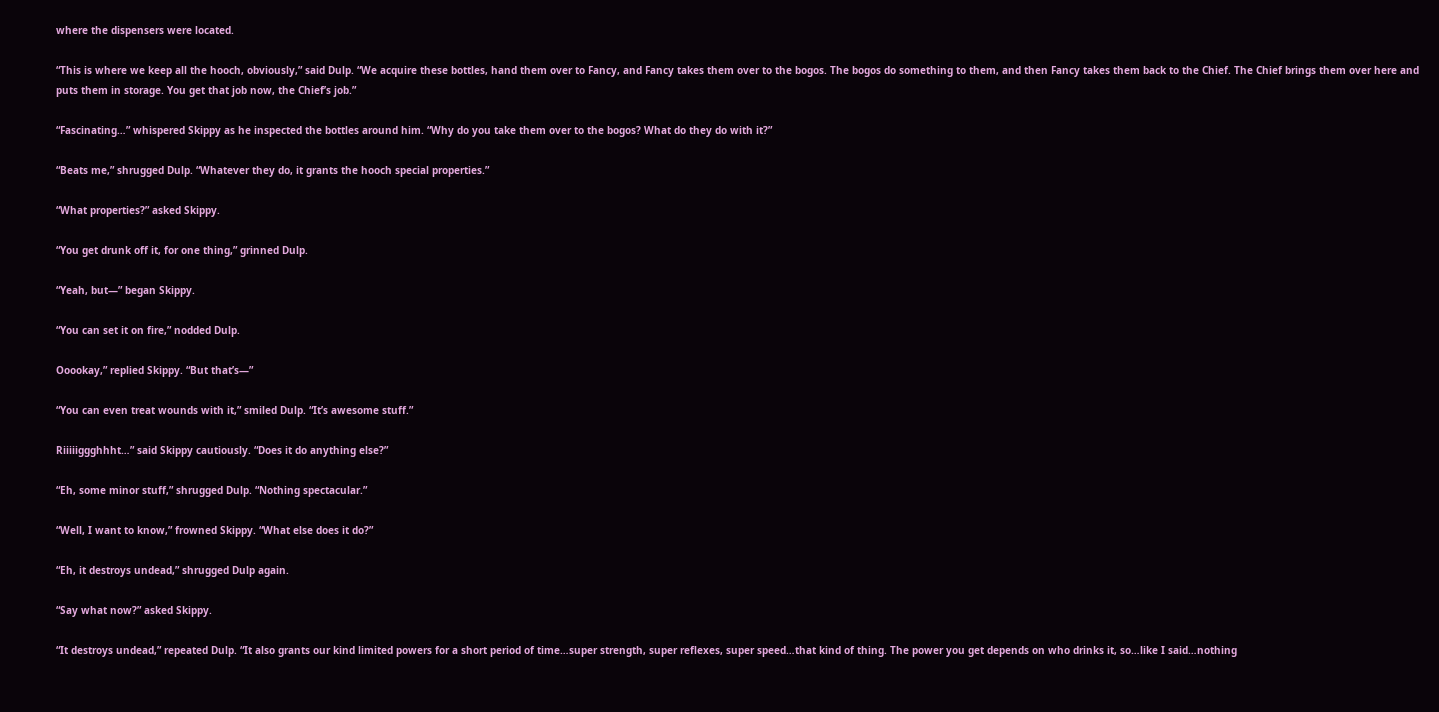where the dispensers were located.

“This is where we keep all the hooch, obviously,” said Dulp. “We acquire these bottles, hand them over to Fancy, and Fancy takes them over to the bogos. The bogos do something to them, and then Fancy takes them back to the Chief. The Chief brings them over here and puts them in storage. You get that job now, the Chief’s job.”

“Fascinating…” whispered Skippy as he inspected the bottles around him. “Why do you take them over to the bogos? What do they do with it?”

“Beats me,” shrugged Dulp. “Whatever they do, it grants the hooch special properties.”

“What properties?” asked Skippy.

“You get drunk off it, for one thing,” grinned Dulp.

“Yeah, but—” began Skippy.

“You can set it on fire,” nodded Dulp.

Ooookay,” replied Skippy. “But that’s—”

“You can even treat wounds with it,” smiled Dulp. “It’s awesome stuff.”

Riiiiiggghhht…” said Skippy cautiously. “Does it do anything else?”

“Eh, some minor stuff,” shrugged Dulp. “Nothing spectacular.”

“Well, I want to know,” frowned Skippy. “What else does it do?”

“Eh, it destroys undead,” shrugged Dulp again.

“Say what now?” asked Skippy.

“It destroys undead,” repeated Dulp. “It also grants our kind limited powers for a short period of time…super strength, super reflexes, super speed…that kind of thing. The power you get depends on who drinks it, so…like I said…nothing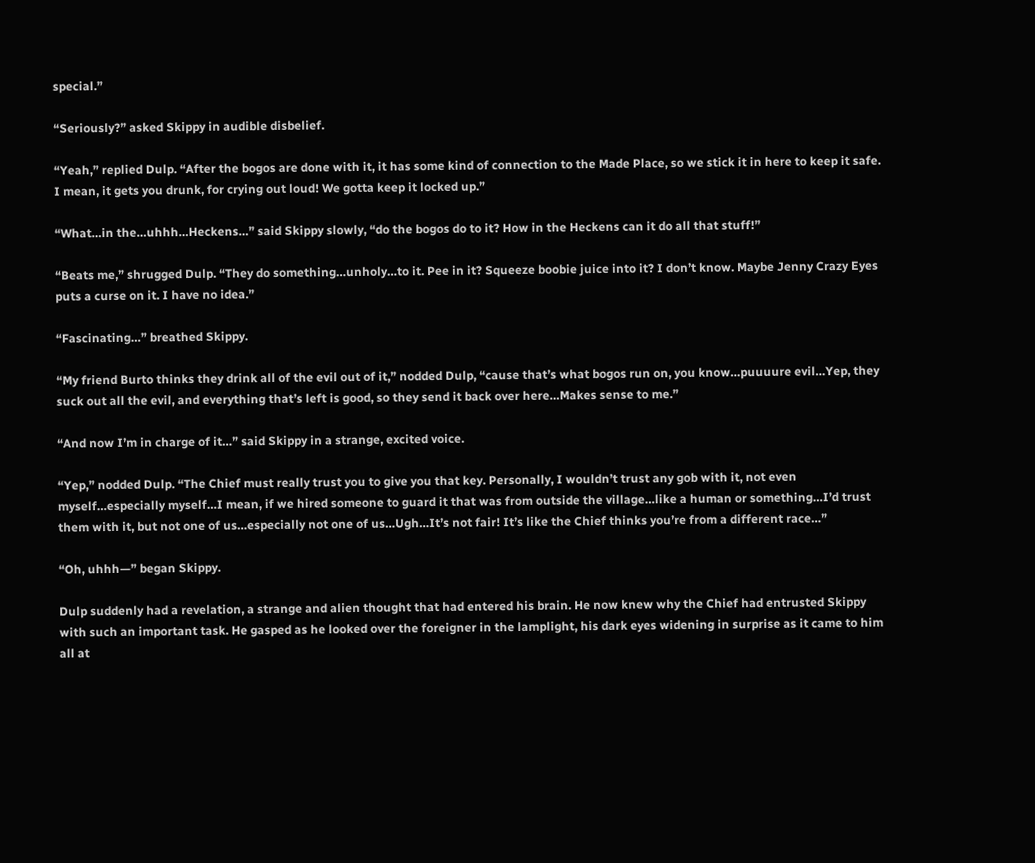special.”

“Seriously?” asked Skippy in audible disbelief.

“Yeah,” replied Dulp. “After the bogos are done with it, it has some kind of connection to the Made Place, so we stick it in here to keep it safe. I mean, it gets you drunk, for crying out loud! We gotta keep it locked up.”

“What…in the…uhhh…Heckens…” said Skippy slowly, “do the bogos do to it? How in the Heckens can it do all that stuff!”

“Beats me,” shrugged Dulp. “They do something…unholy…to it. Pee in it? Squeeze boobie juice into it? I don’t know. Maybe Jenny Crazy Eyes puts a curse on it. I have no idea.”

“Fascinating…” breathed Skippy.

“My friend Burto thinks they drink all of the evil out of it,” nodded Dulp, “cause that’s what bogos run on, you know…puuuure evil…Yep, they suck out all the evil, and everything that’s left is good, so they send it back over here…Makes sense to me.”

“And now I’m in charge of it…” said Skippy in a strange, excited voice.

“Yep,” nodded Dulp. “The Chief must really trust you to give you that key. Personally, I wouldn’t trust any gob with it, not even myself…especially myself…I mean, if we hired someone to guard it that was from outside the village…like a human or something…I’d trust them with it, but not one of us…especially not one of us…Ugh…It’s not fair! It’s like the Chief thinks you’re from a different race…”

“Oh, uhhh—” began Skippy.

Dulp suddenly had a revelation, a strange and alien thought that had entered his brain. He now knew why the Chief had entrusted Skippy with such an important task. He gasped as he looked over the foreigner in the lamplight, his dark eyes widening in surprise as it came to him all at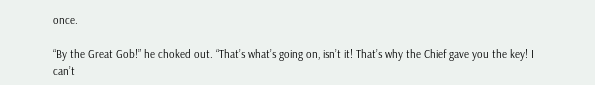once.

“By the Great Gob!” he choked out. “That’s what’s going on, isn’t it! That’s why the Chief gave you the key! I can’t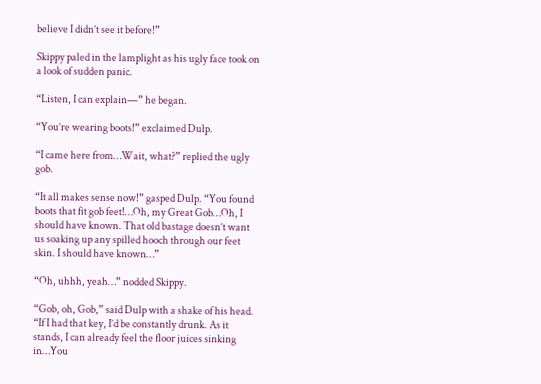believe I didn’t see it before!”

Skippy paled in the lamplight as his ugly face took on a look of sudden panic.

“Listen, I can explain—” he began.

“You’re wearing boots!” exclaimed Dulp.

“I came here from…Wait, what?” replied the ugly gob.

“It all makes sense now!” gasped Dulp. “You found boots that fit gob feet!…Oh, my Great Gob…Oh, I should have known. That old bastage doesn’t want us soaking up any spilled hooch through our feet skin. I should have known…”

“Oh, uhhh, yeah…” nodded Skippy.

“Gob, oh, Gob,” said Dulp with a shake of his head. “If I had that key, I’d be constantly drunk. As it stands, I can already feel the floor juices sinking in…You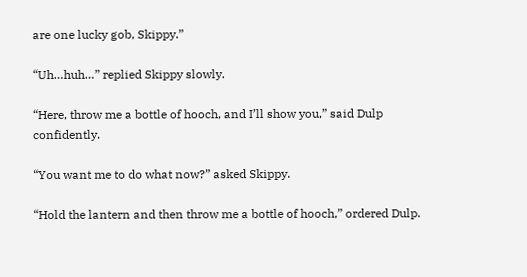are one lucky gob, Skippy.”

“Uh…huh…” replied Skippy slowly.

“Here, throw me a bottle of hooch, and I’ll show you,” said Dulp confidently.

“You want me to do what now?” asked Skippy.

“Hold the lantern and then throw me a bottle of hooch,” ordered Dulp.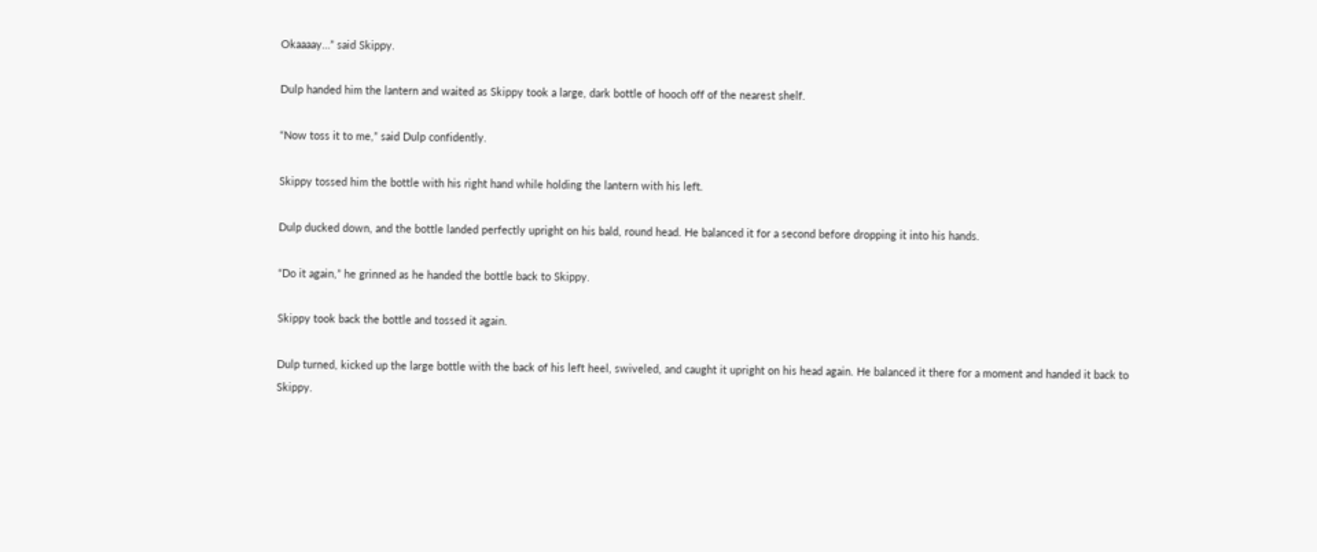Okaaaay…” said Skippy.

Dulp handed him the lantern and waited as Skippy took a large, dark bottle of hooch off of the nearest shelf.

“Now toss it to me,” said Dulp confidently.

Skippy tossed him the bottle with his right hand while holding the lantern with his left.

Dulp ducked down, and the bottle landed perfectly upright on his bald, round head. He balanced it for a second before dropping it into his hands.

“Do it again,” he grinned as he handed the bottle back to Skippy.

Skippy took back the bottle and tossed it again.

Dulp turned, kicked up the large bottle with the back of his left heel, swiveled, and caught it upright on his head again. He balanced it there for a moment and handed it back to Skippy.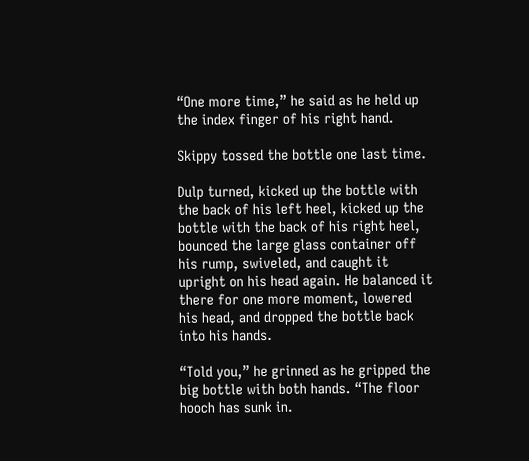“One more time,” he said as he held up the index finger of his right hand.

Skippy tossed the bottle one last time.

Dulp turned, kicked up the bottle with the back of his left heel, kicked up the bottle with the back of his right heel, bounced the large glass container off his rump, swiveled, and caught it upright on his head again. He balanced it there for one more moment, lowered his head, and dropped the bottle back into his hands.

“Told you,” he grinned as he gripped the big bottle with both hands. “The floor hooch has sunk in.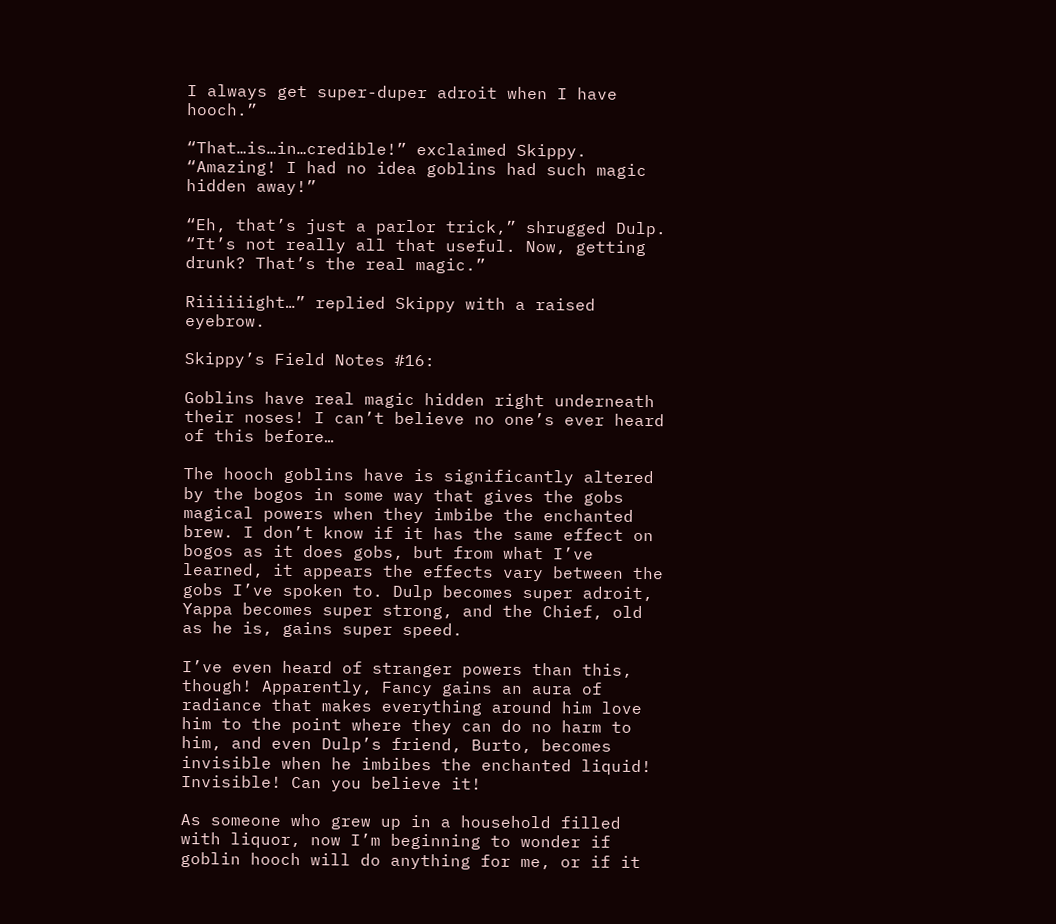I always get super-duper adroit when I have hooch.”

“That…is…in…credible!” exclaimed Skippy. “Amazing! I had no idea goblins had such magic hidden away!”

“Eh, that’s just a parlor trick,” shrugged Dulp. “It’s not really all that useful. Now, getting drunk? That’s the real magic.”

Riiiiiight…” replied Skippy with a raised eyebrow.

Skippy’s Field Notes #16:

Goblins have real magic hidden right underneath their noses! I can’t believe no one’s ever heard of this before…

The hooch goblins have is significantly altered by the bogos in some way that gives the gobs magical powers when they imbibe the enchanted brew. I don’t know if it has the same effect on bogos as it does gobs, but from what I’ve learned, it appears the effects vary between the gobs I’ve spoken to. Dulp becomes super adroit, Yappa becomes super strong, and the Chief, old as he is, gains super speed.

I’ve even heard of stranger powers than this, though! Apparently, Fancy gains an aura of radiance that makes everything around him love him to the point where they can do no harm to him, and even Dulp’s friend, Burto, becomes invisible when he imbibes the enchanted liquid! Invisible! Can you believe it!

As someone who grew up in a household filled with liquor, now I’m beginning to wonder if goblin hooch will do anything for me, or if it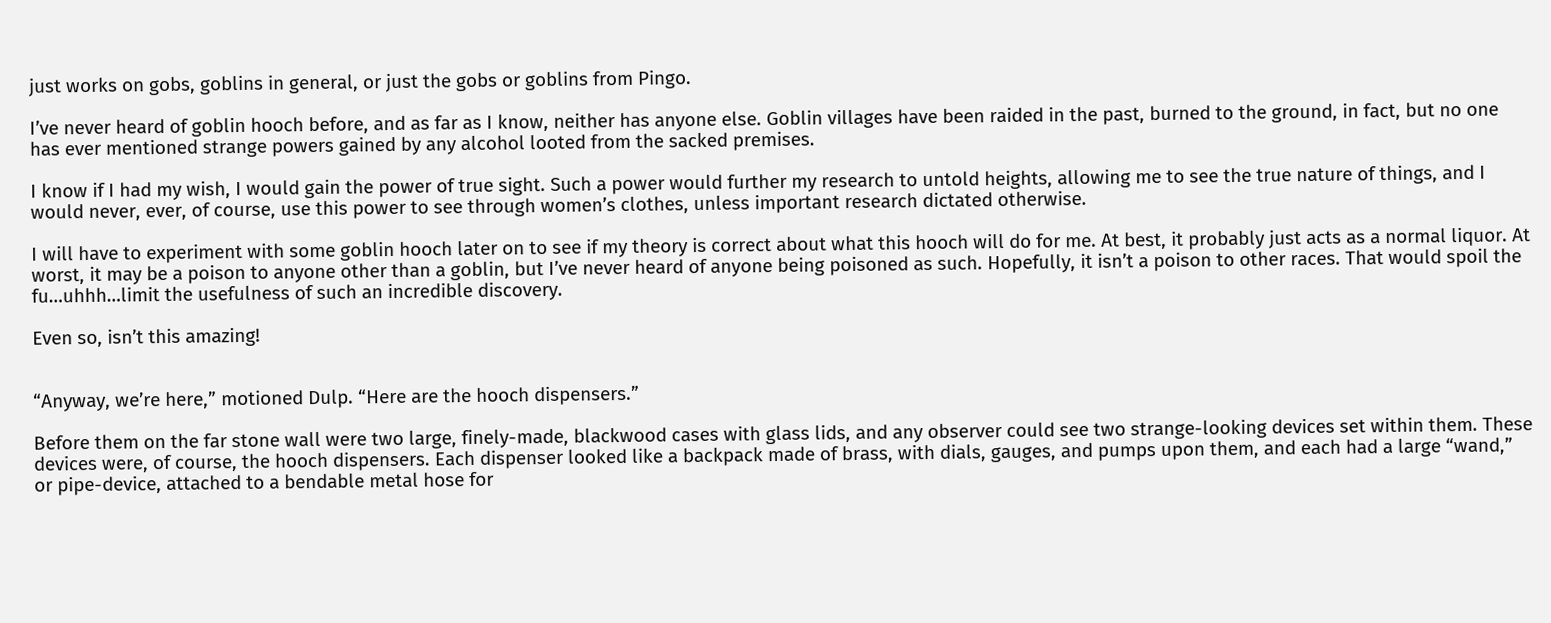just works on gobs, goblins in general, or just the gobs or goblins from Pingo.

I’ve never heard of goblin hooch before, and as far as I know, neither has anyone else. Goblin villages have been raided in the past, burned to the ground, in fact, but no one has ever mentioned strange powers gained by any alcohol looted from the sacked premises.

I know if I had my wish, I would gain the power of true sight. Such a power would further my research to untold heights, allowing me to see the true nature of things, and I would never, ever, of course, use this power to see through women’s clothes, unless important research dictated otherwise.

I will have to experiment with some goblin hooch later on to see if my theory is correct about what this hooch will do for me. At best, it probably just acts as a normal liquor. At worst, it may be a poison to anyone other than a goblin, but I’ve never heard of anyone being poisoned as such. Hopefully, it isn’t a poison to other races. That would spoil the fu…uhhh…limit the usefulness of such an incredible discovery.

Even so, isn’t this amazing!


“Anyway, we’re here,” motioned Dulp. “Here are the hooch dispensers.”

Before them on the far stone wall were two large, finely-made, blackwood cases with glass lids, and any observer could see two strange-looking devices set within them. These devices were, of course, the hooch dispensers. Each dispenser looked like a backpack made of brass, with dials, gauges, and pumps upon them, and each had a large “wand,” or pipe-device, attached to a bendable metal hose for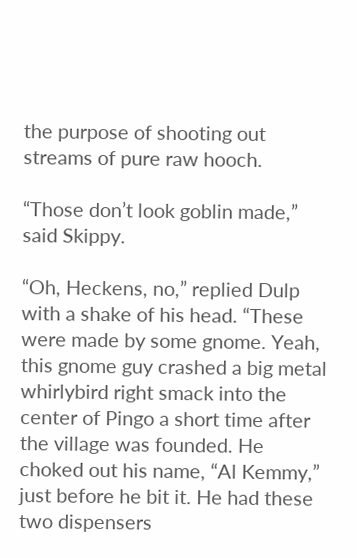the purpose of shooting out streams of pure raw hooch.

“Those don’t look goblin made,” said Skippy.

“Oh, Heckens, no,” replied Dulp with a shake of his head. “These were made by some gnome. Yeah, this gnome guy crashed a big metal whirlybird right smack into the center of Pingo a short time after the village was founded. He choked out his name, “Al Kemmy,” just before he bit it. He had these two dispensers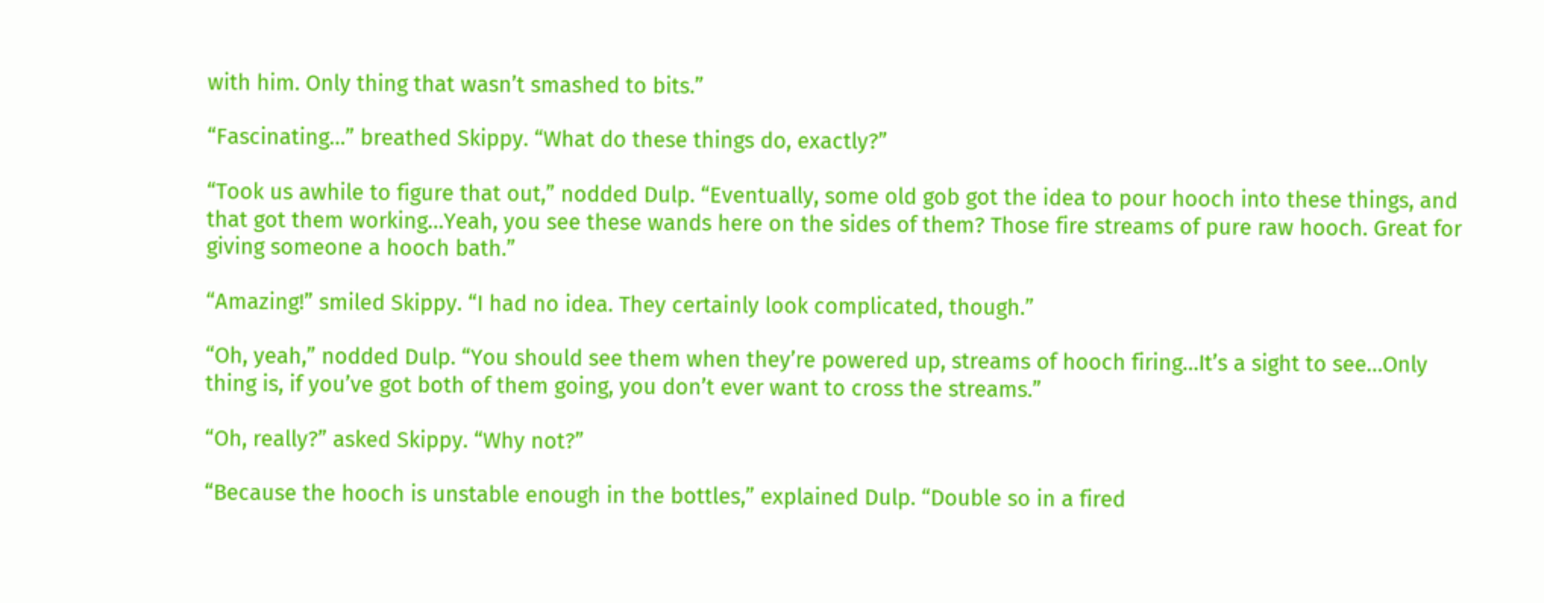with him. Only thing that wasn’t smashed to bits.”

“Fascinating…” breathed Skippy. “What do these things do, exactly?”

“Took us awhile to figure that out,” nodded Dulp. “Eventually, some old gob got the idea to pour hooch into these things, and that got them working…Yeah, you see these wands here on the sides of them? Those fire streams of pure raw hooch. Great for giving someone a hooch bath.”

“Amazing!” smiled Skippy. “I had no idea. They certainly look complicated, though.”

“Oh, yeah,” nodded Dulp. “You should see them when they’re powered up, streams of hooch firing…It’s a sight to see…Only thing is, if you’ve got both of them going, you don’t ever want to cross the streams.”

“Oh, really?” asked Skippy. “Why not?”

“Because the hooch is unstable enough in the bottles,” explained Dulp. “Double so in a fired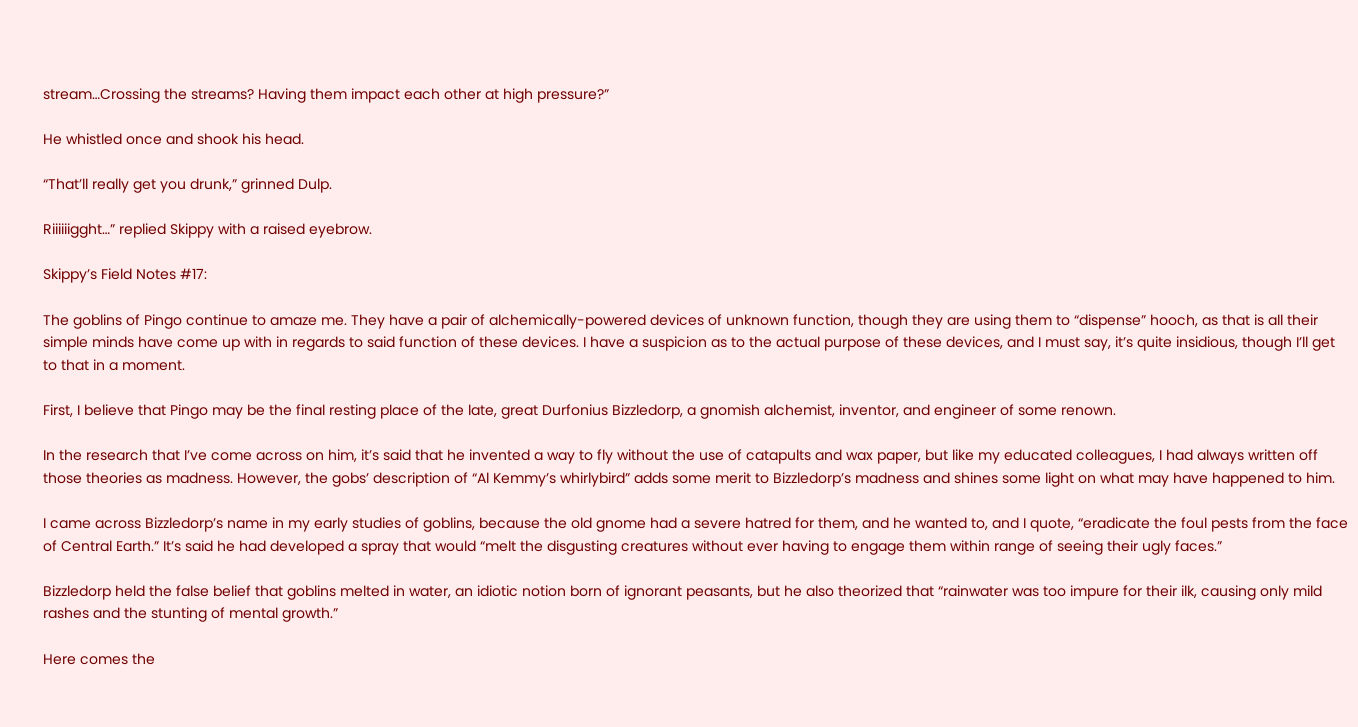stream…Crossing the streams? Having them impact each other at high pressure?”

He whistled once and shook his head.

“That’ll really get you drunk,” grinned Dulp.

Riiiiiigght…” replied Skippy with a raised eyebrow.

Skippy’s Field Notes #17:

The goblins of Pingo continue to amaze me. They have a pair of alchemically-powered devices of unknown function, though they are using them to “dispense” hooch, as that is all their simple minds have come up with in regards to said function of these devices. I have a suspicion as to the actual purpose of these devices, and I must say, it’s quite insidious, though I’ll get to that in a moment.

First, I believe that Pingo may be the final resting place of the late, great Durfonius Bizzledorp, a gnomish alchemist, inventor, and engineer of some renown.

In the research that I’ve come across on him, it’s said that he invented a way to fly without the use of catapults and wax paper, but like my educated colleagues, I had always written off those theories as madness. However, the gobs’ description of “Al Kemmy’s whirlybird” adds some merit to Bizzledorp’s madness and shines some light on what may have happened to him.

I came across Bizzledorp’s name in my early studies of goblins, because the old gnome had a severe hatred for them, and he wanted to, and I quote, “eradicate the foul pests from the face of Central Earth.” It’s said he had developed a spray that would “melt the disgusting creatures without ever having to engage them within range of seeing their ugly faces.”

Bizzledorp held the false belief that goblins melted in water, an idiotic notion born of ignorant peasants, but he also theorized that “rainwater was too impure for their ilk, causing only mild rashes and the stunting of mental growth.”

Here comes the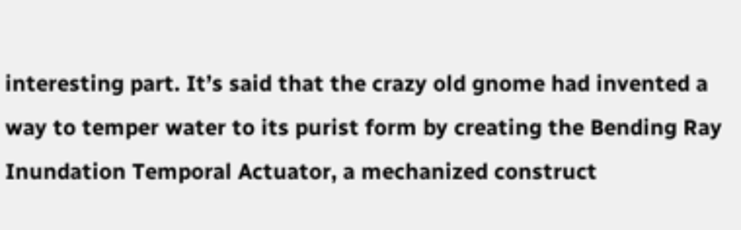interesting part. It’s said that the crazy old gnome had invented a way to temper water to its purist form by creating the Bending Ray Inundation Temporal Actuator, a mechanized construct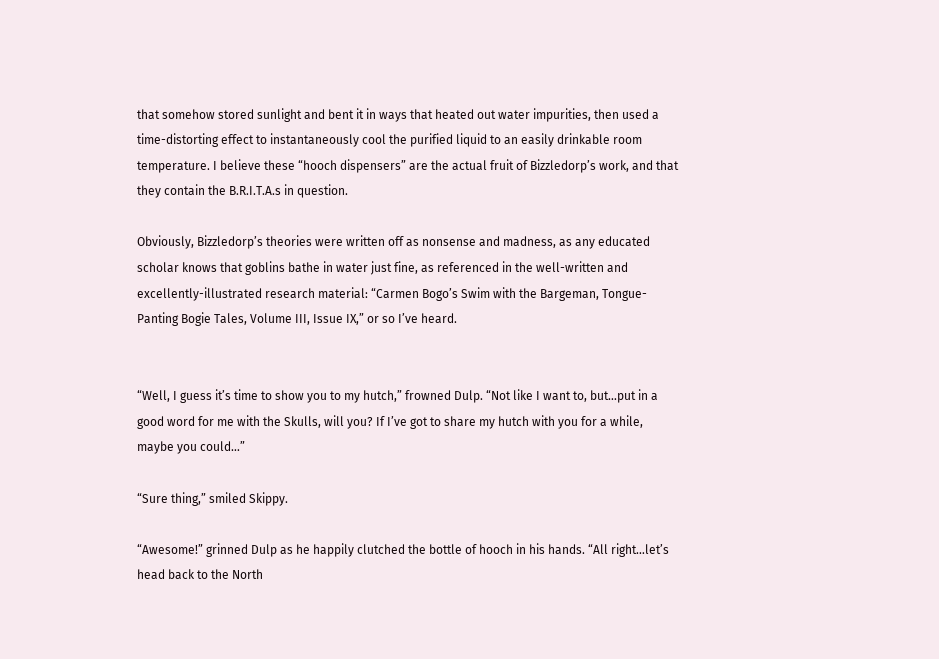that somehow stored sunlight and bent it in ways that heated out water impurities, then used a time-distorting effect to instantaneously cool the purified liquid to an easily drinkable room temperature. I believe these “hooch dispensers” are the actual fruit of Bizzledorp’s work, and that they contain the B.R.I.T.A.s in question.

Obviously, Bizzledorp’s theories were written off as nonsense and madness, as any educated scholar knows that goblins bathe in water just fine, as referenced in the well-written and excellently-illustrated research material: “Carmen Bogo’s Swim with the Bargeman, Tongue-Panting Bogie Tales, Volume III, Issue IX,” or so I’ve heard.


“Well, I guess it’s time to show you to my hutch,” frowned Dulp. “Not like I want to, but…put in a good word for me with the Skulls, will you? If I’ve got to share my hutch with you for a while, maybe you could…”

“Sure thing,” smiled Skippy.

“Awesome!” grinned Dulp as he happily clutched the bottle of hooch in his hands. “All right…let’s head back to the North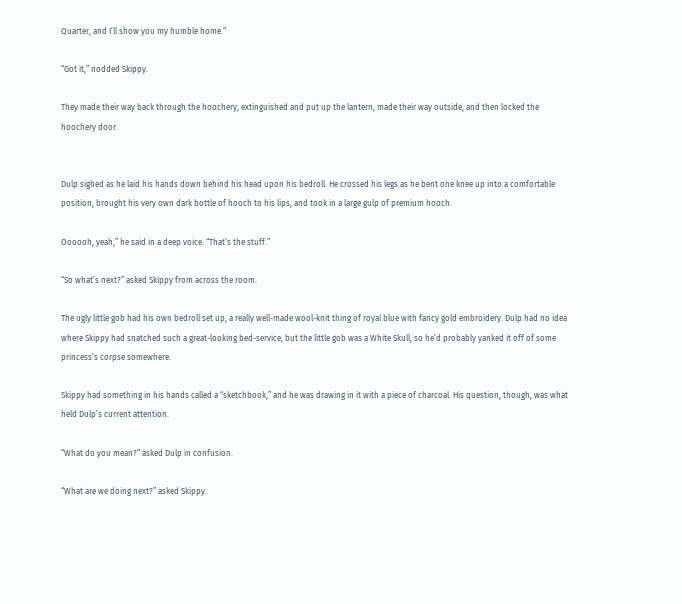Quarter, and I’ll show you my humble home.”

“Got it,” nodded Skippy.

They made their way back through the hoochery, extinguished and put up the lantern, made their way outside, and then locked the hoochery door.


Dulp sighed as he laid his hands down behind his head upon his bedroll. He crossed his legs as he bent one knee up into a comfortable position, brought his very own dark bottle of hooch to his lips, and took in a large gulp of premium hooch.

Oooooh, yeah,” he said in a deep voice. “That’s the stuff.”

“So what’s next?” asked Skippy from across the room.

The ugly little gob had his own bedroll set up, a really well-made wool-knit thing of royal blue with fancy gold embroidery. Dulp had no idea where Skippy had snatched such a great-looking bed-service, but the little gob was a White Skull, so he’d probably yanked it off of some princess’s corpse somewhere.

Skippy had something in his hands called a “sketchbook,” and he was drawing in it with a piece of charcoal. His question, though, was what held Dulp’s current attention.

“What do you mean?” asked Dulp in confusion.

“What are we doing next?” asked Skippy.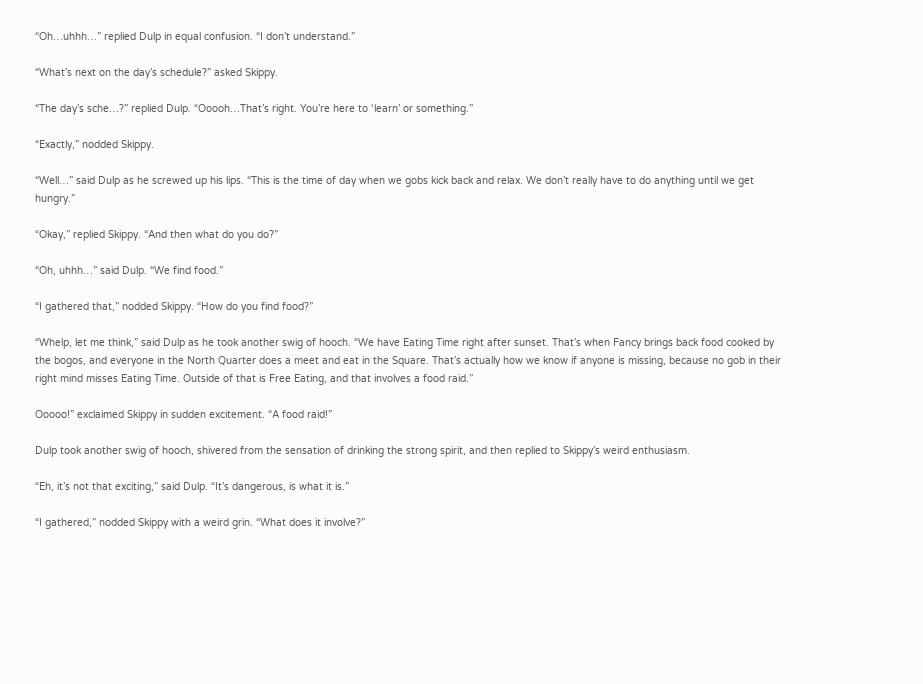“Oh…uhhh…” replied Dulp in equal confusion. “I don’t understand.”

“What’s next on the day’s schedule?” asked Skippy.

“The day’s sche…?” replied Dulp. “Ooooh…That’s right. You’re here to ‘learn’ or something.”

“Exactly,” nodded Skippy.

“Well…” said Dulp as he screwed up his lips. “This is the time of day when we gobs kick back and relax. We don’t really have to do anything until we get hungry.”

“Okay,” replied Skippy. “And then what do you do?”

“Oh, uhhh…” said Dulp. “We find food.”

“I gathered that,” nodded Skippy. “How do you find food?”

“Whelp, let me think,” said Dulp as he took another swig of hooch. “We have Eating Time right after sunset. That’s when Fancy brings back food cooked by the bogos, and everyone in the North Quarter does a meet and eat in the Square. That’s actually how we know if anyone is missing, because no gob in their right mind misses Eating Time. Outside of that is Free Eating, and that involves a food raid.”

Ooooo!” exclaimed Skippy in sudden excitement. “A food raid!”

Dulp took another swig of hooch, shivered from the sensation of drinking the strong spirit, and then replied to Skippy’s weird enthusiasm.

“Eh, it’s not that exciting,” said Dulp. “It’s dangerous, is what it is.”

“I gathered,” nodded Skippy with a weird grin. “What does it involve?”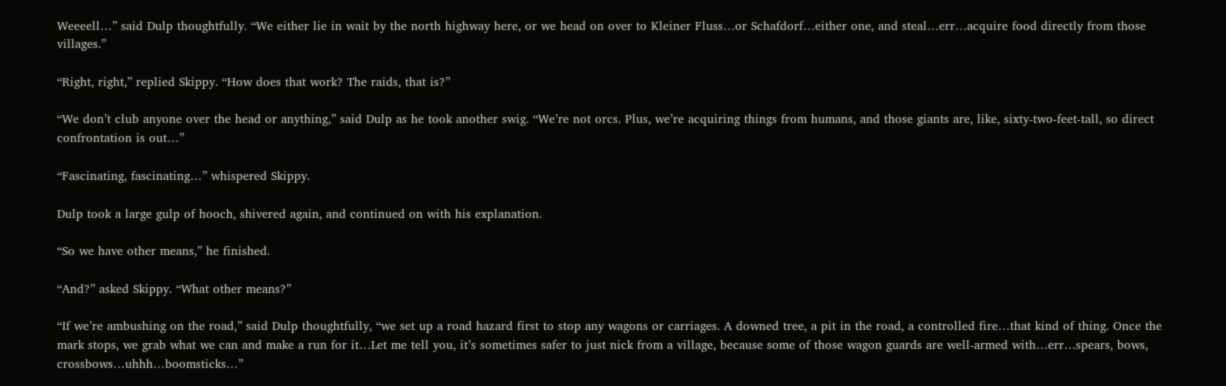Weeeell…” said Dulp thoughtfully. “We either lie in wait by the north highway here, or we head on over to Kleiner Fluss…or Schafdorf…either one, and steal…err…acquire food directly from those villages.”

“Right, right,” replied Skippy. “How does that work? The raids, that is?”

“We don’t club anyone over the head or anything,” said Dulp as he took another swig. “We’re not orcs. Plus, we’re acquiring things from humans, and those giants are, like, sixty-two-feet-tall, so direct confrontation is out…”

“Fascinating, fascinating…” whispered Skippy.

Dulp took a large gulp of hooch, shivered again, and continued on with his explanation.

“So we have other means,” he finished.

“And?” asked Skippy. “What other means?”

“If we’re ambushing on the road,” said Dulp thoughtfully, “we set up a road hazard first to stop any wagons or carriages. A downed tree, a pit in the road, a controlled fire…that kind of thing. Once the mark stops, we grab what we can and make a run for it…Let me tell you, it’s sometimes safer to just nick from a village, because some of those wagon guards are well-armed with…err…spears, bows, crossbows…uhhh…boomsticks…”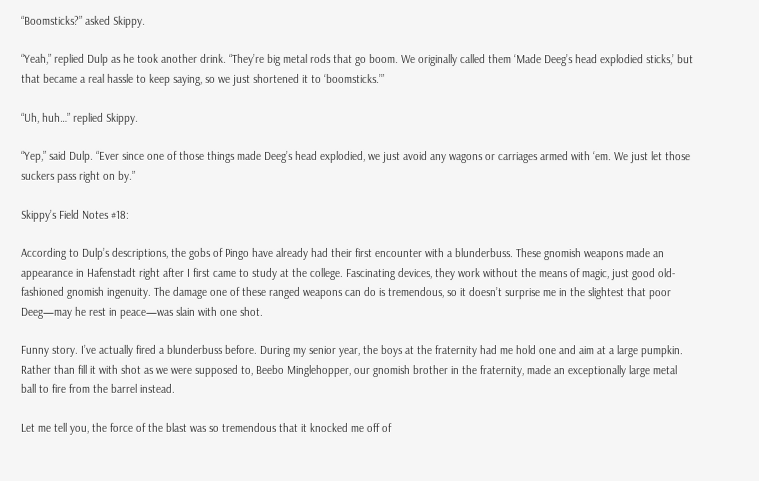“Boomsticks?” asked Skippy.

“Yeah,” replied Dulp as he took another drink. “They’re big metal rods that go boom. We originally called them ‘Made Deeg’s head explodied sticks,’ but that became a real hassle to keep saying, so we just shortened it to ‘boomsticks.’”

“Uh, huh…” replied Skippy.

“Yep,” said Dulp. “Ever since one of those things made Deeg’s head explodied, we just avoid any wagons or carriages armed with ‘em. We just let those suckers pass right on by.”

Skippy’s Field Notes #18:

According to Dulp’s descriptions, the gobs of Pingo have already had their first encounter with a blunderbuss. These gnomish weapons made an appearance in Hafenstadt right after I first came to study at the college. Fascinating devices, they work without the means of magic, just good old-fashioned gnomish ingenuity. The damage one of these ranged weapons can do is tremendous, so it doesn’t surprise me in the slightest that poor Deeg—may he rest in peace—was slain with one shot.

Funny story. I’ve actually fired a blunderbuss before. During my senior year, the boys at the fraternity had me hold one and aim at a large pumpkin. Rather than fill it with shot as we were supposed to, Beebo Minglehopper, our gnomish brother in the fraternity, made an exceptionally large metal ball to fire from the barrel instead.

Let me tell you, the force of the blast was so tremendous that it knocked me off of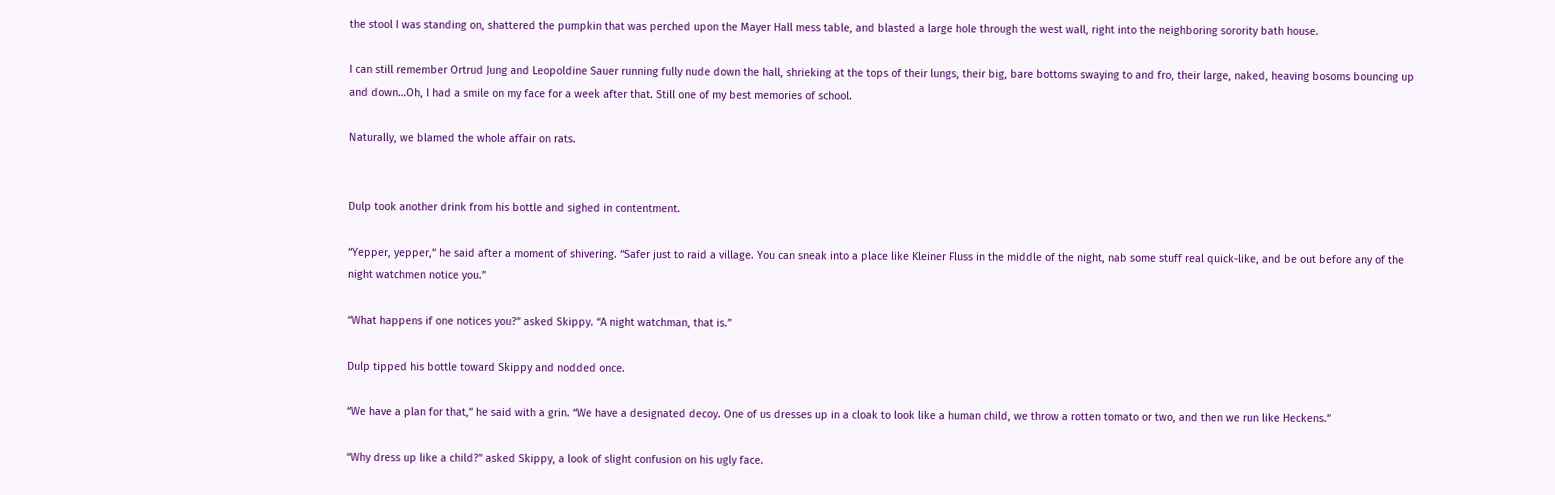the stool I was standing on, shattered the pumpkin that was perched upon the Mayer Hall mess table, and blasted a large hole through the west wall, right into the neighboring sorority bath house.

I can still remember Ortrud Jung and Leopoldine Sauer running fully nude down the hall, shrieking at the tops of their lungs, their big, bare bottoms swaying to and fro, their large, naked, heaving bosoms bouncing up and down…Oh, I had a smile on my face for a week after that. Still one of my best memories of school.

Naturally, we blamed the whole affair on rats.


Dulp took another drink from his bottle and sighed in contentment.

“Yepper, yepper,” he said after a moment of shivering. “Safer just to raid a village. You can sneak into a place like Kleiner Fluss in the middle of the night, nab some stuff real quick-like, and be out before any of the night watchmen notice you.”

“What happens if one notices you?” asked Skippy. “A night watchman, that is.”

Dulp tipped his bottle toward Skippy and nodded once.

“We have a plan for that,” he said with a grin. “We have a designated decoy. One of us dresses up in a cloak to look like a human child, we throw a rotten tomato or two, and then we run like Heckens.”

“Why dress up like a child?” asked Skippy, a look of slight confusion on his ugly face.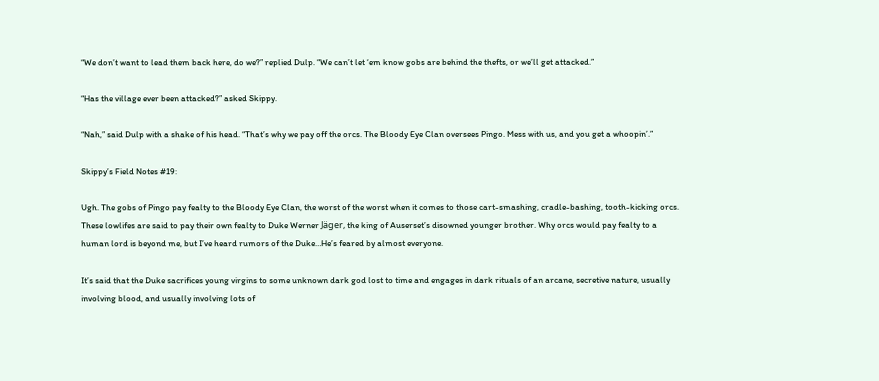“We don’t want to lead them back here, do we?” replied Dulp. “We can’t let ‘em know gobs are behind the thefts, or we’ll get attacked.”

“Has the village ever been attacked?” asked Skippy.

“Nah,” said Dulp with a shake of his head. “That’s why we pay off the orcs. The Bloody Eye Clan oversees Pingo. Mess with us, and you get a whoopin’.”

Skippy’s Field Notes #19:

Ugh. The gobs of Pingo pay fealty to the Bloody Eye Clan, the worst of the worst when it comes to those cart-smashing, cradle-bashing, tooth-kicking orcs. These lowlifes are said to pay their own fealty to Duke Werner Jäger, the king of Auserset’s disowned younger brother. Why orcs would pay fealty to a human lord is beyond me, but I’ve heard rumors of the Duke…He’s feared by almost everyone.

It’s said that the Duke sacrifices young virgins to some unknown dark god lost to time and engages in dark rituals of an arcane, secretive nature, usually involving blood, and usually involving lots of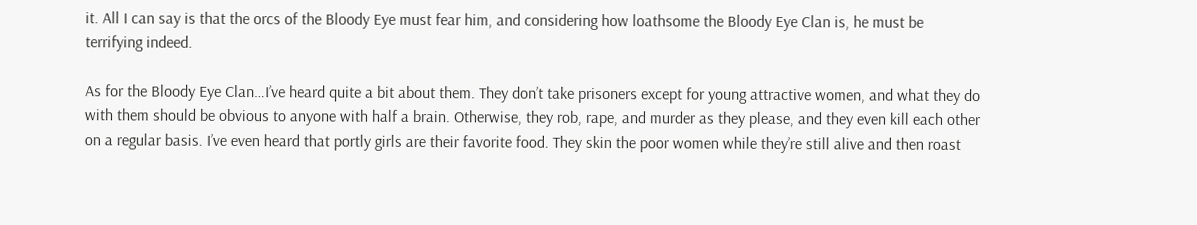it. All I can say is that the orcs of the Bloody Eye must fear him, and considering how loathsome the Bloody Eye Clan is, he must be terrifying indeed.

As for the Bloody Eye Clan…I’ve heard quite a bit about them. They don’t take prisoners except for young attractive women, and what they do with them should be obvious to anyone with half a brain. Otherwise, they rob, rape, and murder as they please, and they even kill each other on a regular basis. I’ve even heard that portly girls are their favorite food. They skin the poor women while they’re still alive and then roast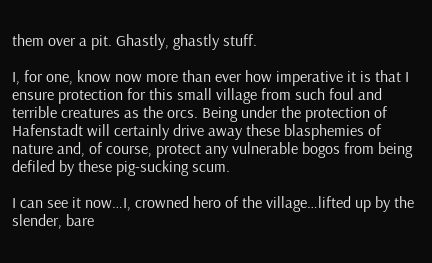them over a pit. Ghastly, ghastly stuff.

I, for one, know now more than ever how imperative it is that I ensure protection for this small village from such foul and terrible creatures as the orcs. Being under the protection of Hafenstadt will certainly drive away these blasphemies of nature and, of course, protect any vulnerable bogos from being defiled by these pig-sucking scum.

I can see it now…I, crowned hero of the village…lifted up by the slender, bare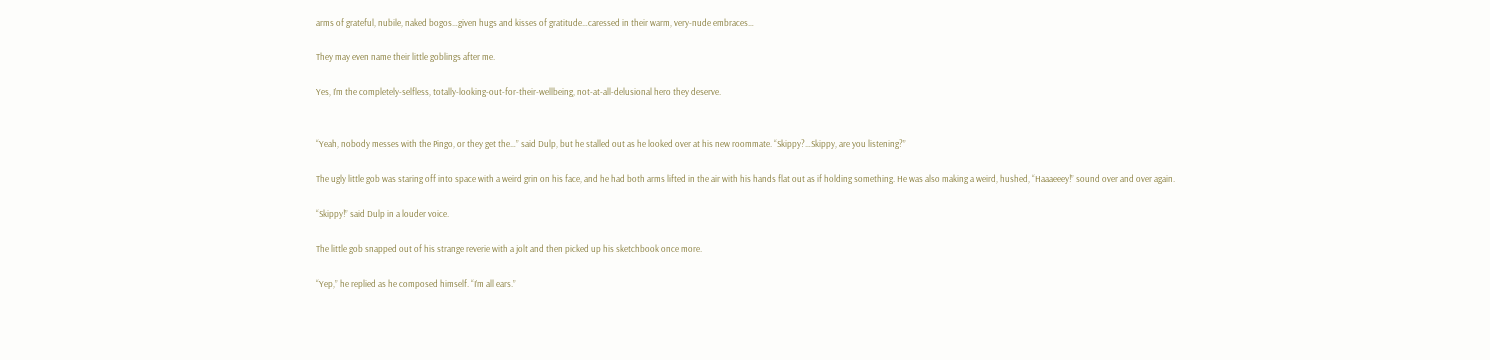arms of grateful, nubile, naked bogos…given hugs and kisses of gratitude…caressed in their warm, very-nude embraces…

They may even name their little goblings after me.

Yes, I’m the completely-selfless, totally-looking-out-for-their-wellbeing, not-at-all-delusional hero they deserve.


“Yeah, nobody messes with the Pingo, or they get the…” said Dulp, but he stalled out as he looked over at his new roommate. “Skippy?…Skippy, are you listening?”

The ugly little gob was staring off into space with a weird grin on his face, and he had both arms lifted in the air with his hands flat out as if holding something. He was also making a weird, hushed, “Haaaeeey!” sound over and over again.

“Skippy!” said Dulp in a louder voice.

The little gob snapped out of his strange reverie with a jolt and then picked up his sketchbook once more.

“Yep,” he replied as he composed himself. “I’m all ears.”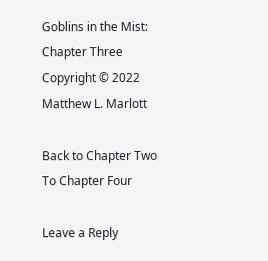Goblins in the Mist: Chapter Three Copyright © 2022 Matthew L. Marlott

Back to Chapter Two
To Chapter Four

Leave a Reply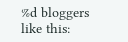%d bloggers like this: